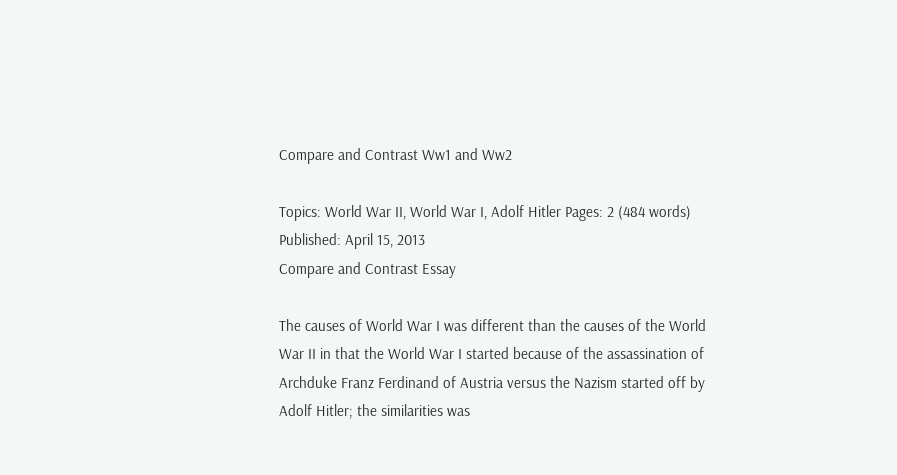Compare and Contrast Ww1 and Ww2

Topics: World War II, World War I, Adolf Hitler Pages: 2 (484 words) Published: April 15, 2013
Compare and Contrast Essay

The causes of World War I was different than the causes of the World War II in that the World War I started because of the assassination of Archduke Franz Ferdinand of Austria versus the Nazism started off by Adolf Hitler; the similarities was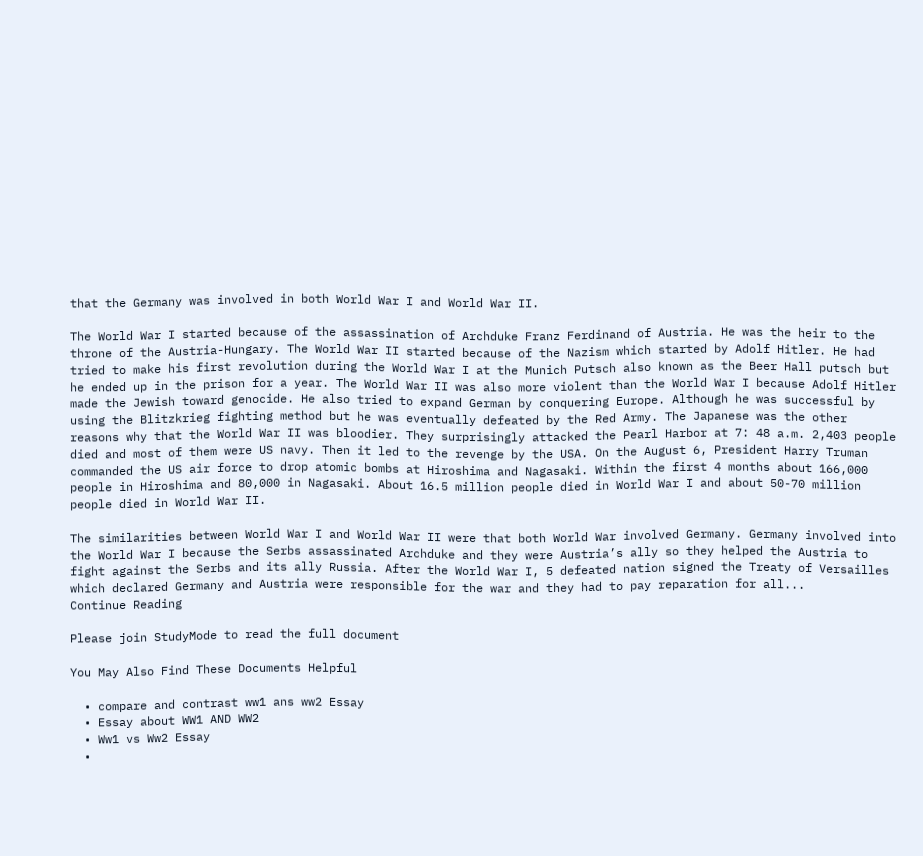that the Germany was involved in both World War I and World War II.

The World War I started because of the assassination of Archduke Franz Ferdinand of Austria. He was the heir to the throne of the Austria-Hungary. The World War II started because of the Nazism which started by Adolf Hitler. He had tried to make his first revolution during the World War I at the Munich Putsch also known as the Beer Hall putsch but he ended up in the prison for a year. The World War II was also more violent than the World War I because Adolf Hitler made the Jewish toward genocide. He also tried to expand German by conquering Europe. Although he was successful by using the Blitzkrieg fighting method but he was eventually defeated by the Red Army. The Japanese was the other reasons why that the World War II was bloodier. They surprisingly attacked the Pearl Harbor at 7: 48 a.m. 2,403 people died and most of them were US navy. Then it led to the revenge by the USA. On the August 6, President Harry Truman commanded the US air force to drop atomic bombs at Hiroshima and Nagasaki. Within the first 4 months about 166,000 people in Hiroshima and 80,000 in Nagasaki. About 16.5 million people died in World War I and about 50-70 million people died in World War II.

The similarities between World War I and World War II were that both World War involved Germany. Germany involved into the World War I because the Serbs assassinated Archduke and they were Austria’s ally so they helped the Austria to fight against the Serbs and its ally Russia. After the World War I, 5 defeated nation signed the Treaty of Versailles which declared Germany and Austria were responsible for the war and they had to pay reparation for all...
Continue Reading

Please join StudyMode to read the full document

You May Also Find These Documents Helpful

  • compare and contrast ww1 ans ww2 Essay
  • Essay about WW1 AND WW2
  • Ww1 vs Ww2 Essay
  •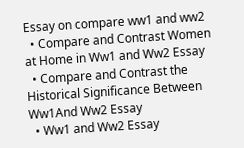Essay on compare ww1 and ww2
  • Compare and Contrast Women at Home in Ww1 and Ww2 Essay
  • Compare and Contrast the Historical Significance Between Ww1And Ww2 Essay
  • Ww1 and Ww2 Essay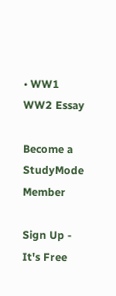• WW1 WW2 Essay

Become a StudyMode Member

Sign Up - It's Free